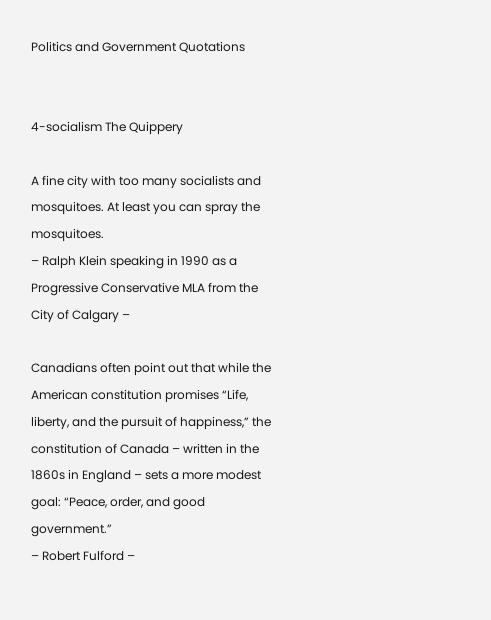Politics and Government Quotations


4-socialism The Quippery

A fine city with too many socialists and mosquitoes. At least you can spray the mosquitoes.
– Ralph Klein speaking in 1990 as a Progressive Conservative MLA from the City of Calgary –

Canadians often point out that while the American constitution promises “Life, liberty, and the pursuit of happiness,” the constitution of Canada – written in the 1860s in England – sets a more modest goal: “Peace, order, and good government.”
– Robert Fulford –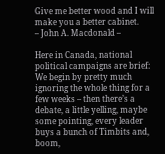Give me better wood and I will make you a better cabinet.
– John A. Macdonald –

Here in Canada, national political campaigns are brief: We begin by pretty much ignoring the whole thing for a few weeks – then there’s a debate, a little yelling, maybe some pointing, every leader buys a bunch of Timbits and, boom,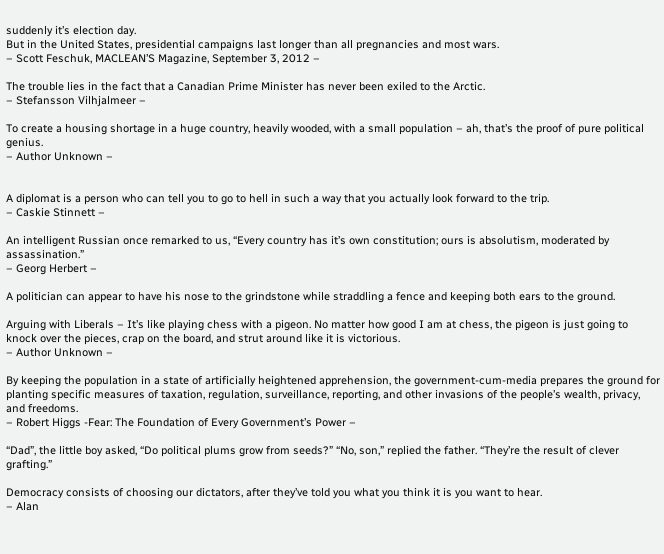suddenly it’s election day.
But in the United States, presidential campaigns last longer than all pregnancies and most wars.
– Scott Feschuk, MACLEAN’S Magazine, September 3, 2012 –

The trouble lies in the fact that a Canadian Prime Minister has never been exiled to the Arctic.
– Stefansson Vilhjalmeer –

To create a housing shortage in a huge country, heavily wooded, with a small population – ah, that’s the proof of pure political genius.
– Author Unknown –


A diplomat is a person who can tell you to go to hell in such a way that you actually look forward to the trip.
– Caskie Stinnett –

An intelligent Russian once remarked to us, “Every country has it’s own constitution; ours is absolutism, moderated by assassination.”
– Georg Herbert –

A politician can appear to have his nose to the grindstone while straddling a fence and keeping both ears to the ground.

Arguing with Liberals – It’s like playing chess with a pigeon. No matter how good I am at chess, the pigeon is just going to knock over the pieces, crap on the board, and strut around like it is victorious.
– Author Unknown –

By keeping the population in a state of artificially heightened apprehension, the government-cum-media prepares the ground for planting specific measures of taxation, regulation, surveillance, reporting, and other invasions of the people’s wealth, privacy, and freedoms.
– Robert Higgs -Fear: The Foundation of Every Government’s Power –

“Dad”, the little boy asked, “Do political plums grow from seeds?” “No, son,” replied the father. “They’re the result of clever grafting.”

Democracy consists of choosing our dictators, after they’ve told you what you think it is you want to hear.
– Alan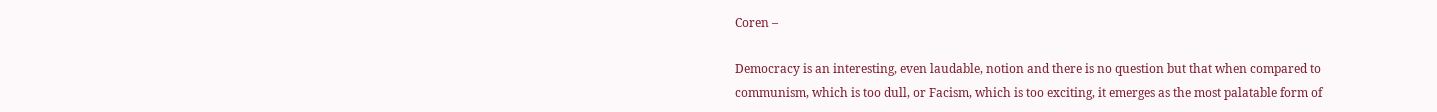Coren –

Democracy is an interesting, even laudable, notion and there is no question but that when compared to communism, which is too dull, or Facism, which is too exciting, it emerges as the most palatable form of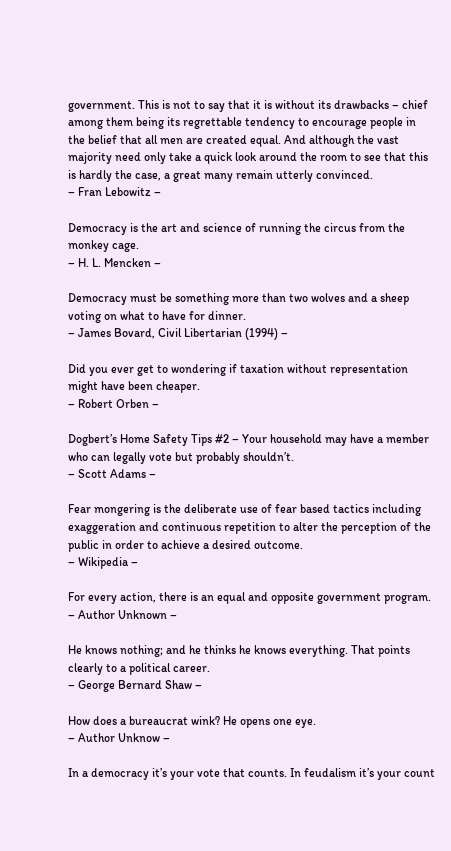government. This is not to say that it is without its drawbacks – chief among them being its regrettable tendency to encourage people in the belief that all men are created equal. And although the vast majority need only take a quick look around the room to see that this is hardly the case, a great many remain utterly convinced.
– Fran Lebowitz –

Democracy is the art and science of running the circus from the monkey cage.
– H. L. Mencken –

Democracy must be something more than two wolves and a sheep voting on what to have for dinner.
– James Bovard, Civil Libertarian (1994) –

Did you ever get to wondering if taxation without representation might have been cheaper.
– Robert Orben –

Dogbert’s Home Safety Tips #2 – Your household may have a member who can legally vote but probably shouldn’t.
– Scott Adams –

Fear mongering is the deliberate use of fear based tactics including exaggeration and continuous repetition to alter the perception of the public in order to achieve a desired outcome.
– Wikipedia –

For every action, there is an equal and opposite government program.
– Author Unknown –

He knows nothing; and he thinks he knows everything. That points clearly to a political career.
– George Bernard Shaw –

How does a bureaucrat wink? He opens one eye.
– Author Unknow –

In a democracy it’s your vote that counts. In feudalism it’s your count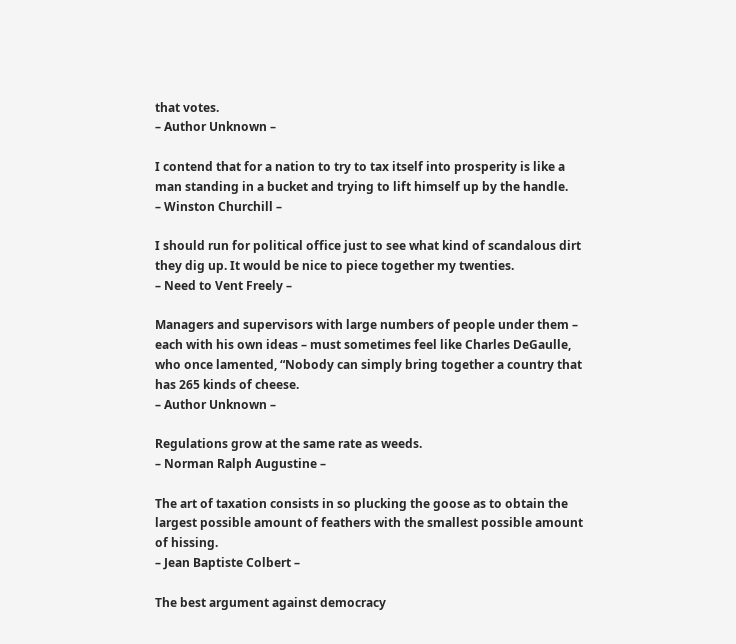that votes.
– Author Unknown –

I contend that for a nation to try to tax itself into prosperity is like a man standing in a bucket and trying to lift himself up by the handle.
– Winston Churchill –

I should run for political office just to see what kind of scandalous dirt they dig up. It would be nice to piece together my twenties.
– Need to Vent Freely –

Managers and supervisors with large numbers of people under them – each with his own ideas – must sometimes feel like Charles DeGaulle, who once lamented, “Nobody can simply bring together a country that has 265 kinds of cheese.
– Author Unknown –

Regulations grow at the same rate as weeds.
– Norman Ralph Augustine –

The art of taxation consists in so plucking the goose as to obtain the largest possible amount of feathers with the smallest possible amount of hissing.
– Jean Baptiste Colbert –

The best argument against democracy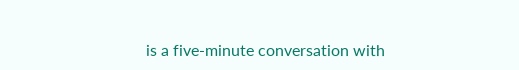is a five-minute conversation with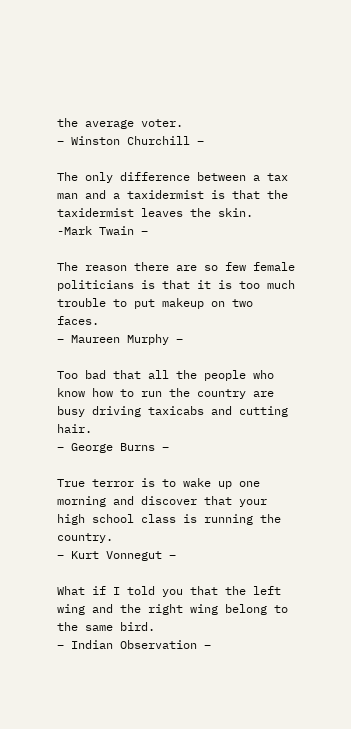the average voter.
– Winston Churchill –

The only difference between a tax man and a taxidermist is that the taxidermist leaves the skin.
-Mark Twain –

The reason there are so few female politicians is that it is too much trouble to put makeup on two faces.
– Maureen Murphy –

Too bad that all the people who know how to run the country are busy driving taxicabs and cutting hair.
– George Burns –

True terror is to wake up one morning and discover that your high school class is running the country.
– Kurt Vonnegut –

What if I told you that the left wing and the right wing belong to the same bird.
– Indian Observation –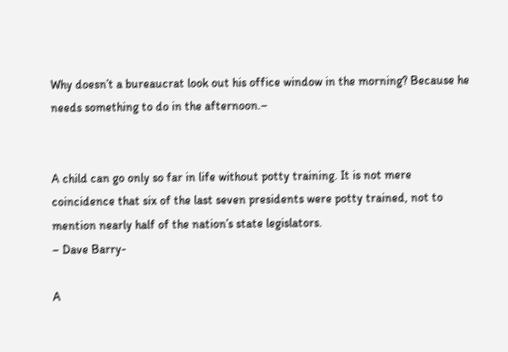Why doesn’t a bureaucrat look out his office window in the morning? Because he needs something to do in the afternoon.–


A child can go only so far in life without potty training. It is not mere coincidence that six of the last seven presidents were potty trained, not to mention nearly half of the nation’s state legislators.
– Dave Barry-

A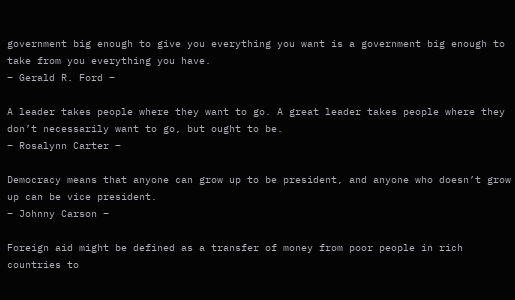government big enough to give you everything you want is a government big enough to take from you everything you have.
– Gerald R. Ford –

A leader takes people where they want to go. A great leader takes people where they don’t necessarily want to go, but ought to be.
– Rosalynn Carter –

Democracy means that anyone can grow up to be president, and anyone who doesn’t grow up can be vice president.
– Johnny Carson –

Foreign aid might be defined as a transfer of money from poor people in rich countries to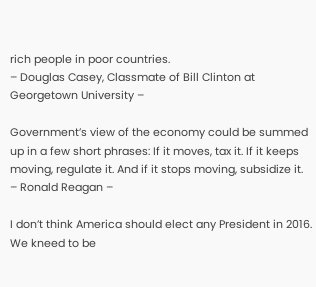rich people in poor countries.
– Douglas Casey, Classmate of Bill Clinton at Georgetown University –

Government’s view of the economy could be summed up in a few short phrases: If it moves, tax it. If it keeps moving, regulate it. And if it stops moving, subsidize it.
– Ronald Reagan –

I don’t think America should elect any President in 2016. We kneed to be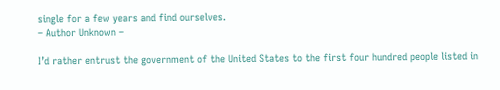single for a few years and find ourselves.
– Author Unknown –

I’d rather entrust the government of the United States to the first four hundred people listed in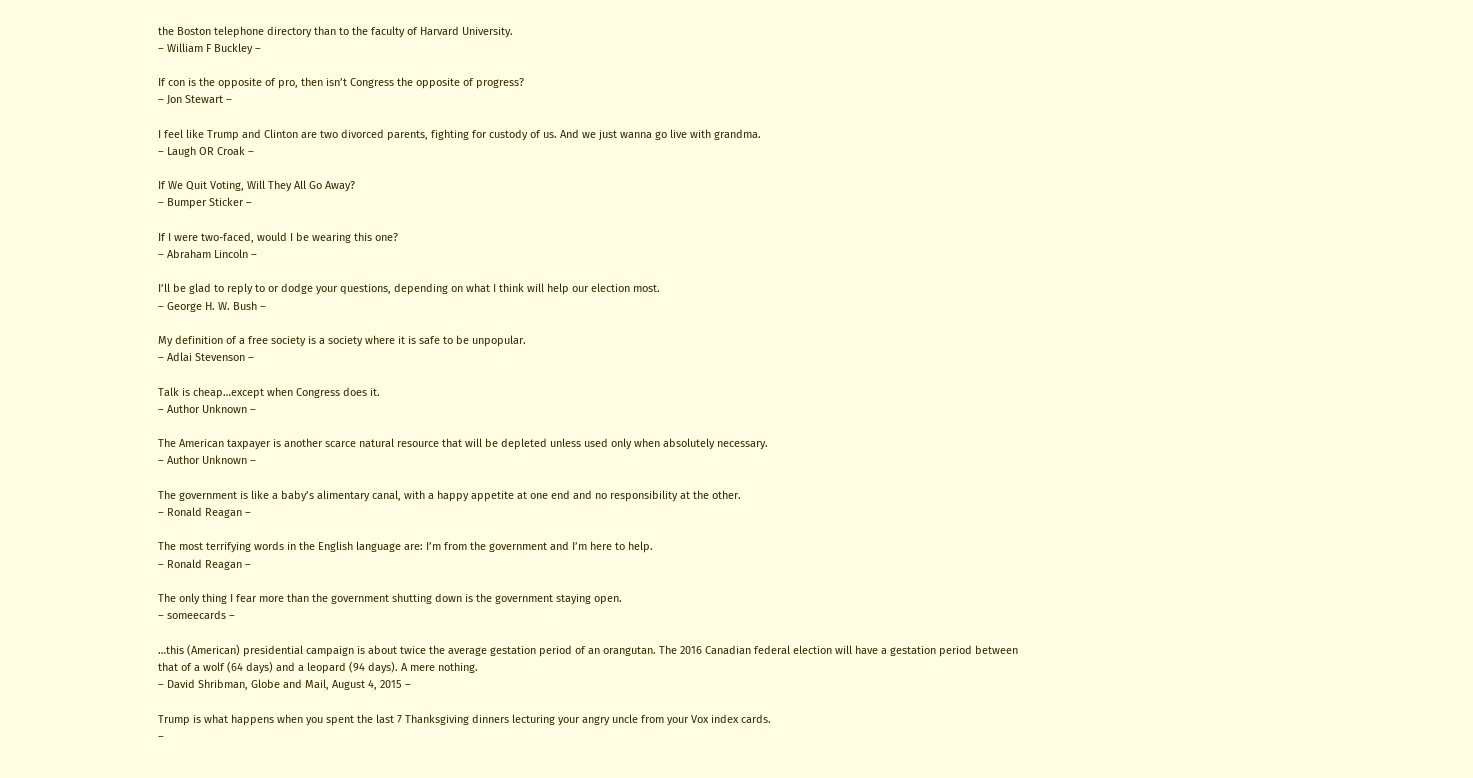the Boston telephone directory than to the faculty of Harvard University.
– William F Buckley –

If con is the opposite of pro, then isn’t Congress the opposite of progress?
– Jon Stewart –

I feel like Trump and Clinton are two divorced parents, fighting for custody of us. And we just wanna go live with grandma.
– Laugh OR Croak –

If We Quit Voting, Will They All Go Away?
– Bumper Sticker –

If I were two-faced, would I be wearing this one?
– Abraham Lincoln –

I’ll be glad to reply to or dodge your questions, depending on what I think will help our election most.
– George H. W. Bush –

My definition of a free society is a society where it is safe to be unpopular.
– Adlai Stevenson –

Talk is cheap…except when Congress does it.
– Author Unknown –

The American taxpayer is another scarce natural resource that will be depleted unless used only when absolutely necessary.
– Author Unknown –

The government is like a baby’s alimentary canal, with a happy appetite at one end and no responsibility at the other.
– Ronald Reagan –

The most terrifying words in the English language are: I’m from the government and I’m here to help.
– Ronald Reagan –

The only thing I fear more than the government shutting down is the government staying open.
– someecards –

…this (American) presidential campaign is about twice the average gestation period of an orangutan. The 2016 Canadian federal election will have a gestation period between that of a wolf (64 days) and a leopard (94 days). A mere nothing.
– David Shribman, Globe and Mail, August 4, 2015 –

Trump is what happens when you spent the last 7 Thanksgiving dinners lecturing your angry uncle from your Vox index cards.
–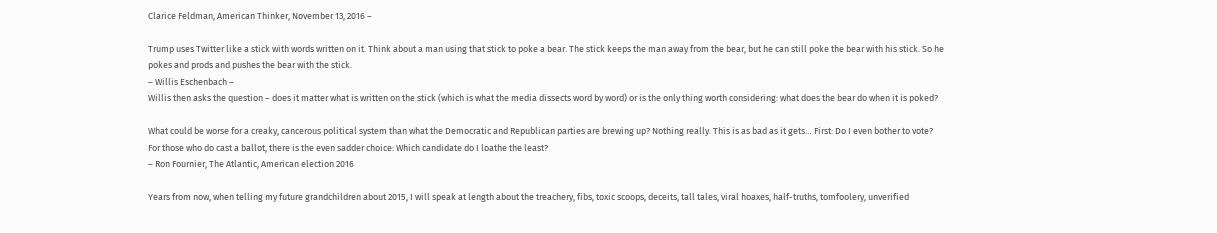Clarice Feldman, American Thinker, November 13, 2016 –

Trump uses Twitter like a stick with words written on it. Think about a man using that stick to poke a bear. The stick keeps the man away from the bear, but he can still poke the bear with his stick. So he pokes and prods and pushes the bear with the stick.
– Willis Eschenbach –
Willis then asks the question – does it matter what is written on the stick (which is what the media dissects word by word) or is the only thing worth considering: what does the bear do when it is poked?

What could be worse for a creaky, cancerous political system than what the Democratic and Republican parties are brewing up? Nothing really. This is as bad as it gets… First: Do I even bother to vote?
For those who do cast a ballot, there is the even sadder choice: Which candidate do I loathe the least?
– Ron Fournier, The Atlantic, American election 2016

Years from now, when telling my future grandchildren about 2015, I will speak at length about the treachery, fibs, toxic scoops, deceits, tall tales, viral hoaxes, half-truths, tomfoolery, unverified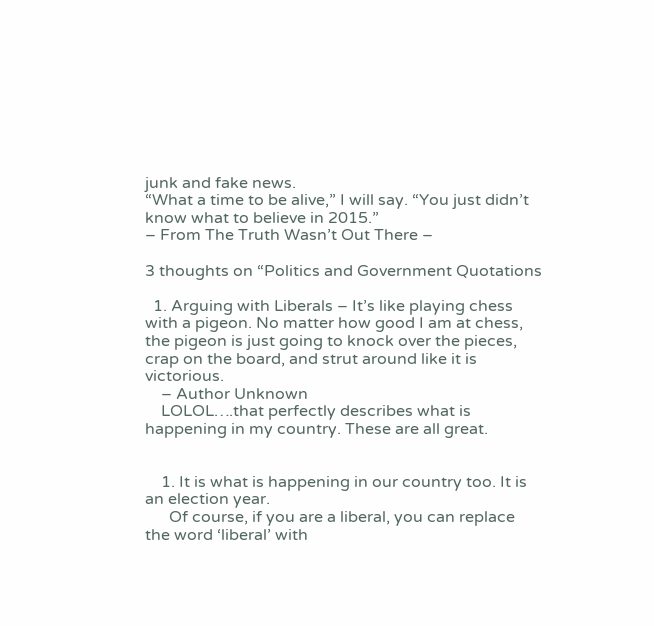junk and fake news.
“What a time to be alive,” I will say. “You just didn’t know what to believe in 2015.”
– From The Truth Wasn’t Out There –

3 thoughts on “Politics and Government Quotations

  1. Arguing with Liberals – It’s like playing chess with a pigeon. No matter how good I am at chess, the pigeon is just going to knock over the pieces, crap on the board, and strut around like it is victorious.
    – Author Unknown
    LOLOL….that perfectly describes what is happening in my country. These are all great.


    1. It is what is happening in our country too. It is an election year.
      Of course, if you are a liberal, you can replace the word ‘liberal’ with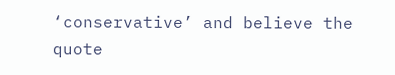‘conservative’ and believe the quote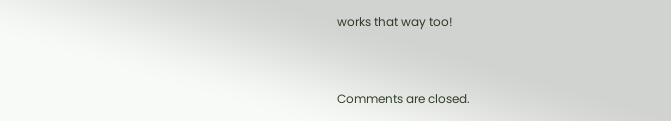works that way too!


Comments are closed.